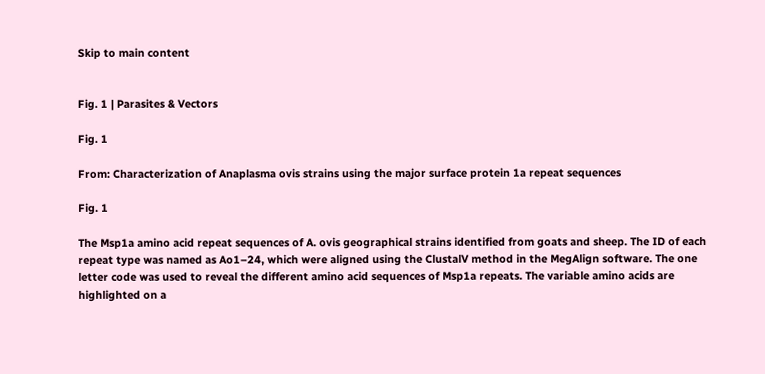Skip to main content


Fig. 1 | Parasites & Vectors

Fig. 1

From: Characterization of Anaplasma ovis strains using the major surface protein 1a repeat sequences

Fig. 1

The Msp1a amino acid repeat sequences of A. ovis geographical strains identified from goats and sheep. The ID of each repeat type was named as Ao1–24, which were aligned using the ClustalV method in the MegAlign software. The one letter code was used to reveal the different amino acid sequences of Msp1a repeats. The variable amino acids are highlighted on a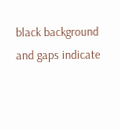black background and gaps indicate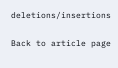deletions/insertions

Back to article page